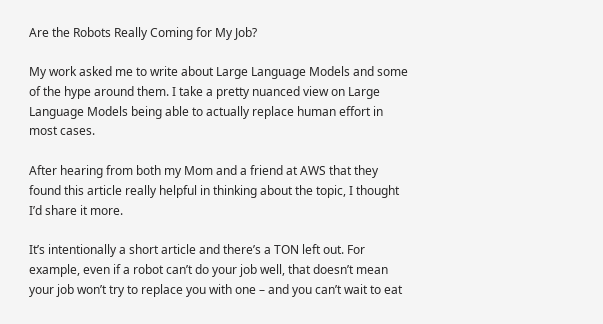Are the Robots Really Coming for My Job?

My work asked me to write about Large Language Models and some of the hype around them. I take a pretty nuanced view on Large Language Models being able to actually replace human effort in most cases.

After hearing from both my Mom and a friend at AWS that they found this article really helpful in thinking about the topic, I thought I’d share it more.

It’s intentionally a short article and there’s a TON left out. For example, even if a robot can’t do your job well, that doesn’t mean your job won’t try to replace you with one – and you can’t wait to eat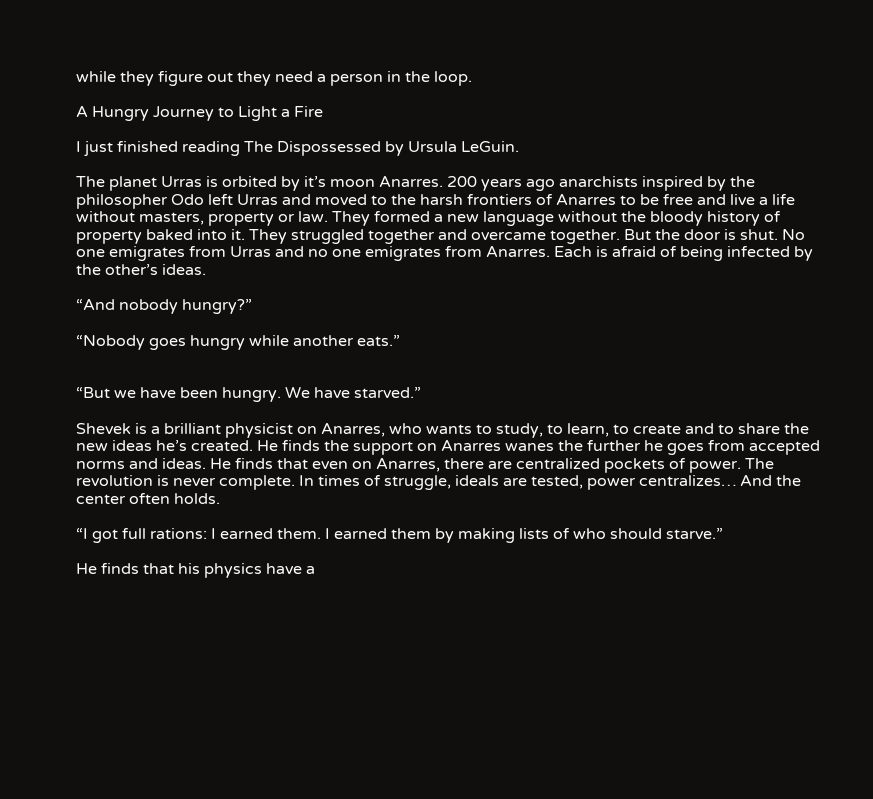while they figure out they need a person in the loop.

A Hungry Journey to Light a Fire

I just finished reading The Dispossessed by Ursula LeGuin.

The planet Urras is orbited by it’s moon Anarres. 200 years ago anarchists inspired by the philosopher Odo left Urras and moved to the harsh frontiers of Anarres to be free and live a life without masters, property or law. They formed a new language without the bloody history of property baked into it. They struggled together and overcame together. But the door is shut. No one emigrates from Urras and no one emigrates from Anarres. Each is afraid of being infected by the other’s ideas.

“And nobody hungry?”

“Nobody goes hungry while another eats.”


“But we have been hungry. We have starved.”

Shevek is a brilliant physicist on Anarres, who wants to study, to learn, to create and to share the new ideas he’s created. He finds the support on Anarres wanes the further he goes from accepted norms and ideas. He finds that even on Anarres, there are centralized pockets of power. The revolution is never complete. In times of struggle, ideals are tested, power centralizes… And the center often holds.

“I got full rations: I earned them. I earned them by making lists of who should starve.”

He finds that his physics have a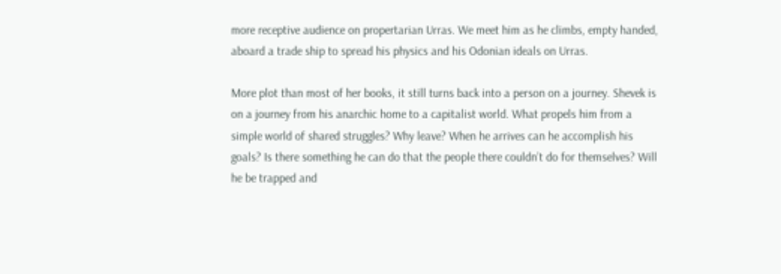more receptive audience on propertarian Urras. We meet him as he climbs, empty handed, aboard a trade ship to spread his physics and his Odonian ideals on Urras.

More plot than most of her books, it still turns back into a person on a journey. Shevek is on a journey from his anarchic home to a capitalist world. What propels him from a simple world of shared struggles? Why leave? When he arrives can he accomplish his goals? Is there something he can do that the people there couldn’t do for themselves? Will he be trapped and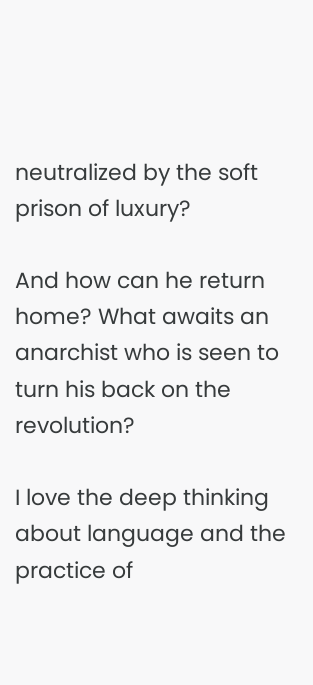neutralized by the soft prison of luxury?

And how can he return home? What awaits an anarchist who is seen to turn his back on the revolution?

I love the deep thinking about language and the practice of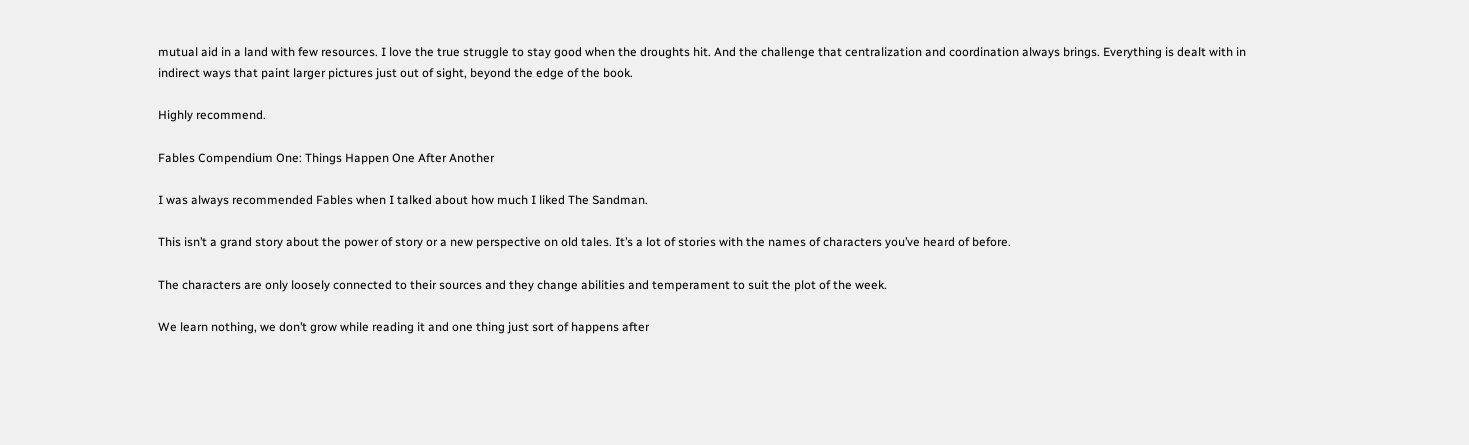mutual aid in a land with few resources. I love the true struggle to stay good when the droughts hit. And the challenge that centralization and coordination always brings. Everything is dealt with in indirect ways that paint larger pictures just out of sight, beyond the edge of the book.

Highly recommend.

Fables Compendium One: Things Happen One After Another

I was always recommended Fables when I talked about how much I liked The Sandman.

This isn’t a grand story about the power of story or a new perspective on old tales. It’s a lot of stories with the names of characters you’ve heard of before.

The characters are only loosely connected to their sources and they change abilities and temperament to suit the plot of the week.

We learn nothing, we don’t grow while reading it and one thing just sort of happens after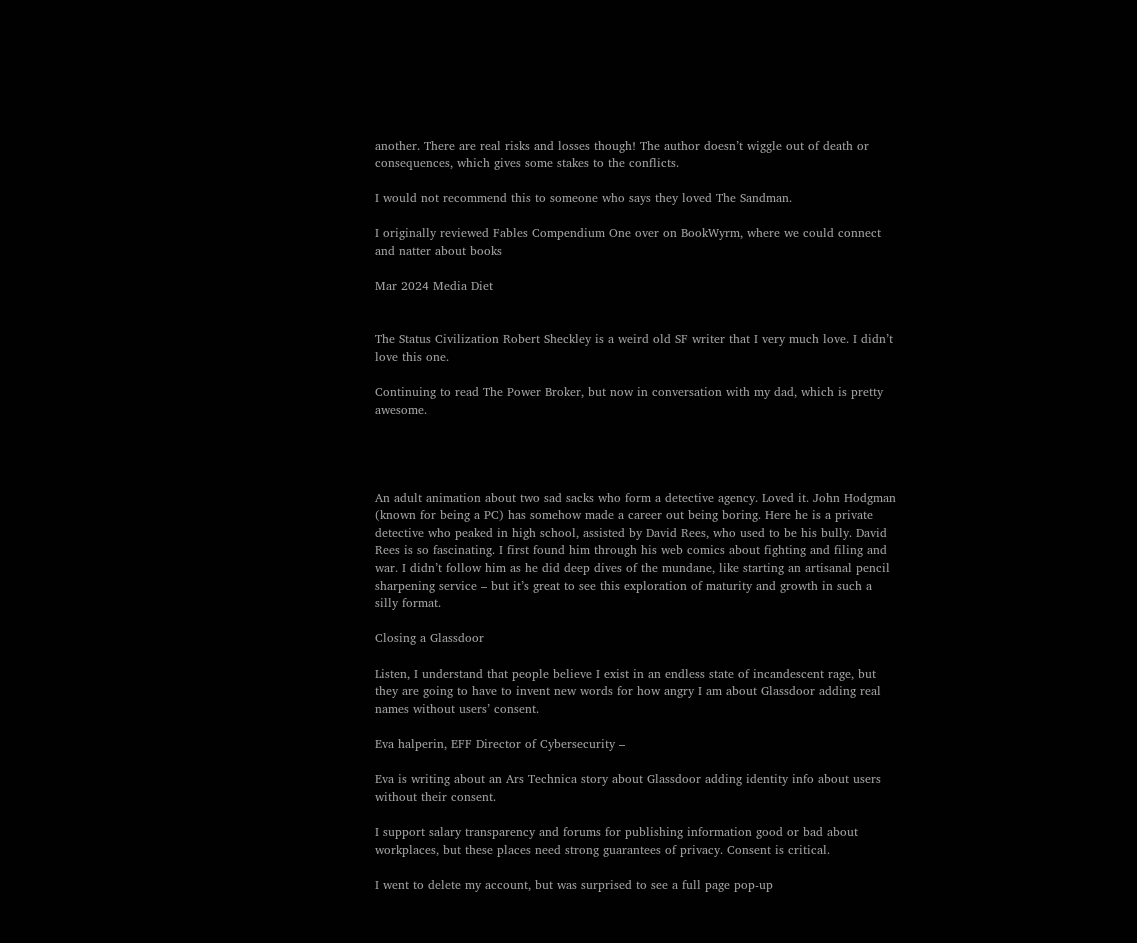another. There are real risks and losses though! The author doesn’t wiggle out of death or consequences, which gives some stakes to the conflicts.

I would not recommend this to someone who says they loved The Sandman.

I originally reviewed Fables Compendium One over on BookWyrm, where we could connect and natter about books

Mar 2024 Media Diet


The Status Civilization Robert Sheckley is a weird old SF writer that I very much love. I didn’t love this one.

Continuing to read The Power Broker, but now in conversation with my dad, which is pretty awesome.




An adult animation about two sad sacks who form a detective agency. Loved it. John Hodgman (known for being a PC) has somehow made a career out being boring. Here he is a private detective who peaked in high school, assisted by David Rees, who used to be his bully. David Rees is so fascinating. I first found him through his web comics about fighting and filing and war. I didn’t follow him as he did deep dives of the mundane, like starting an artisanal pencil sharpening service – but it’s great to see this exploration of maturity and growth in such a silly format.

Closing a Glassdoor

Listen, I understand that people believe I exist in an endless state of incandescent rage, but they are going to have to invent new words for how angry I am about Glassdoor adding real names without users’ consent.

Eva halperin, EFF Director of Cybersecurity –

Eva is writing about an Ars Technica story about Glassdoor adding identity info about users without their consent.

I support salary transparency and forums for publishing information good or bad about workplaces, but these places need strong guarantees of privacy. Consent is critical.

I went to delete my account, but was surprised to see a full page pop-up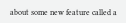about some new feature called a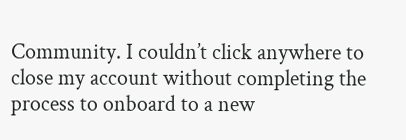Community. I couldn’t click anywhere to close my account without completing the process to onboard to a new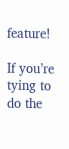feature!

If you’re tying to do the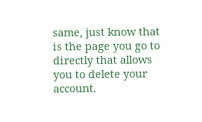same, just know that is the page you go to directly that allows you to delete your account.